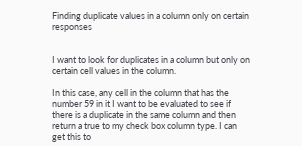Finding duplicate values in a column only on certain responses


I want to look for duplicates in a column but only on certain cell values in the column.

In this case, any cell in the column that has the number 59 in it I want to be evaluated to see if there is a duplicate in the same column and then return a true to my check box column type. I can get this to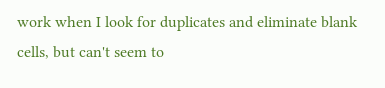work when I look for duplicates and eliminate blank cells, but can't seem to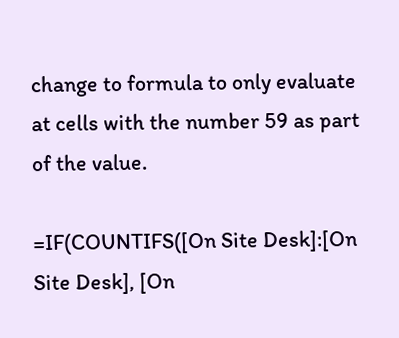change to formula to only evaluate at cells with the number 59 as part of the value.

=IF(COUNTIFS([On Site Desk]:[On Site Desk], [On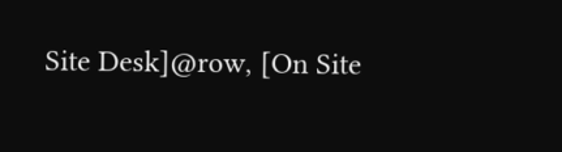Site Desk]@row, [On Site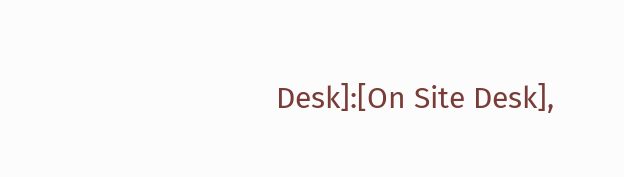Desk]:[On Site Desk],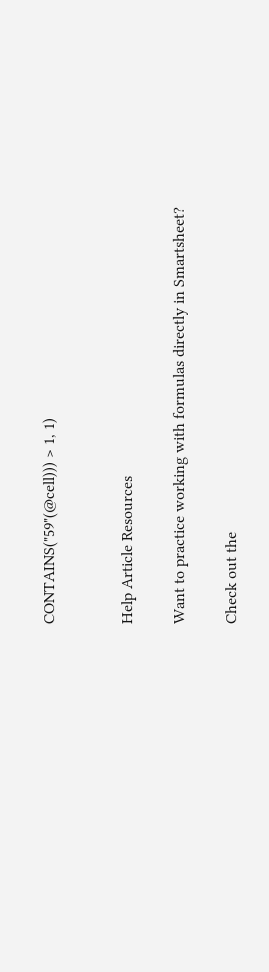CONTAINS("59"(@cell))) > 1, 1)


Help Article Resources

Want to practice working with formulas directly in Smartsheet?

Check out the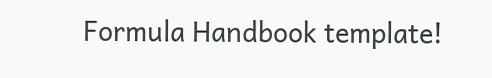Formula Handbook template!